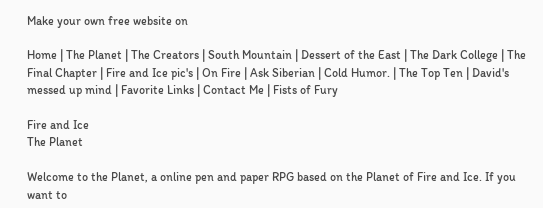Make your own free website on

Home | The Planet | The Creators | South Mountain | Dessert of the East | The Dark College | The Final Chapter | Fire and Ice pic's | On Fire | Ask Siberian | Cold Humor. | The Top Ten | David's messed up mind | Favorite Links | Contact Me | Fists of Fury

Fire and Ice
The Planet

Welcome to the Planet, a online pen and paper RPG based on the Planet of Fire and Ice. If you want to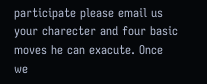participate please email us your charecter and four basic moves he can exacute. Once we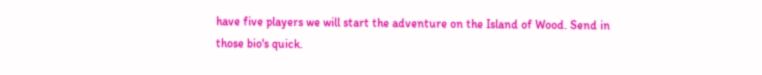have five players we will start the adventure on the Island of Wood. Send in those bio's quick.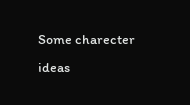Some charecter ideas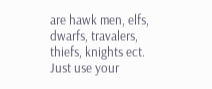are hawk men, elfs, dwarfs, travalers, thiefs, knights ect. Just use your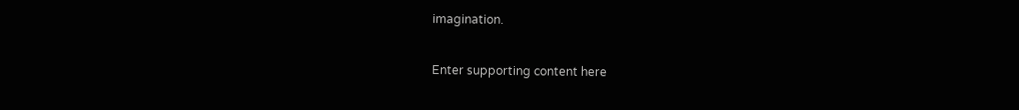imagination.

Enter supporting content here